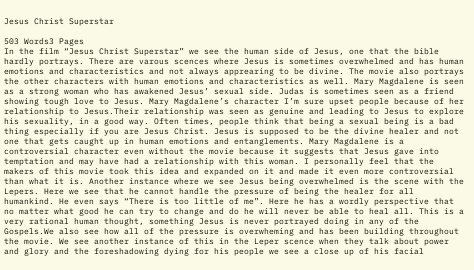Jesus Christ Superstar

503 Words3 Pages
In the film “Jesus Christ Superstar” we see the human side of Jesus, one that the bible hardly portrays. There are varous scences where Jesus is sometimes overwhelmed and has human emotions and characteristics and not always apprearing to be divine. The movie also portrays the other characters with human emotions and characteristics as well. Mary Magdalene is seen as a strong woman who has awakened Jesus’ sexual side. Judas is sometimes seen as a friend showing tough love to Jesus. Mary Magdalene’s character I’m sure upset people because of her relationship to Jesus.Their relationship was seen as genuine and leading to Jesus to explore his sexuality, in a good way. Often times, people think that being a sexual being is a bad thing especially if you are Jesus Christ. Jesus is supposed to be the divine healer and not one that gets caught up in human emotions and entanglements. Mary Magdalene is a controversial character even without the movie because it suggests that Jesus gave into temptation and may have had a relationship with this woman. I personally feel that the makers of this movie took this idea and expanded on it and made it even more controversial than what it is. Another instance where we see Jesus being overwhelmed is the scene with the Lepers. Here we see that he cannot handle the pressure of being the healer for all humankind. He even says “There is too little of me”. Here he has a wordly perspective that no matter what good he can try to change and do he will never be able to heal all. This is a very rational human thought, something Jesus is never portrayed doing in any of the Gospels.We also see how all of the pressure is overwheming and has been building throughout the movie. We see another instance of this in the Leper scence when they talk about power and glory and the foreshadowing dying for his people we see a close up of his facial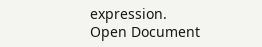expression.
Open Document